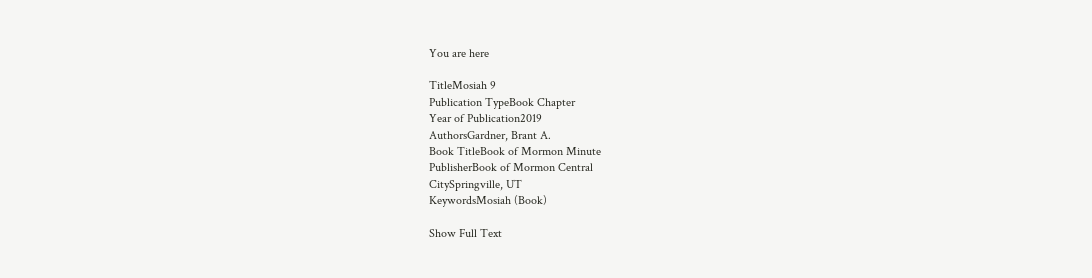You are here

TitleMosiah 9
Publication TypeBook Chapter
Year of Publication2019
AuthorsGardner, Brant A.
Book TitleBook of Mormon Minute
PublisherBook of Mormon Central
CitySpringville, UT
KeywordsMosiah (Book)

Show Full Text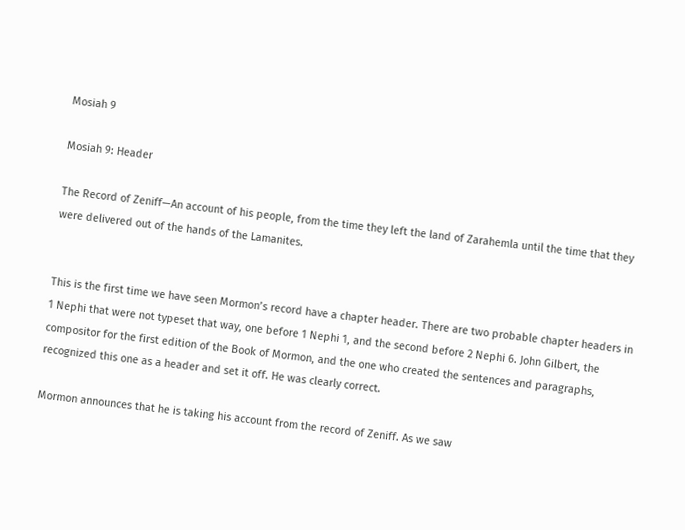Mosiah 9

Mosiah 9: Header

The Record of Zeniff—An account of his people, from the time they left the land of Zarahemla until the time that they were delivered out of the hands of the Lamanites.


This is the first time we have seen Mormon’s record have a chapter header. There are two probable chapter headers in 1 Nephi that were not typeset that way, one before 1 Nephi 1, and the second before 2 Nephi 6. John Gilbert, the compositor for the first edition of the Book of Mormon, and the one who created the sentences and paragraphs, recognized this one as a header and set it off. He was clearly correct.

Mormon announces that he is taking his account from the record of Zeniff. As we saw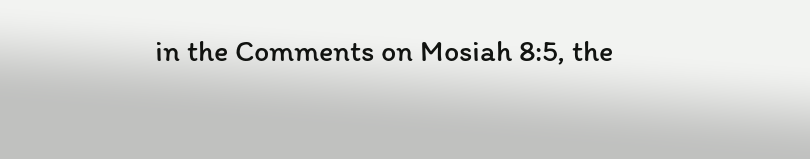in the Comments on Mosiah 8:5, the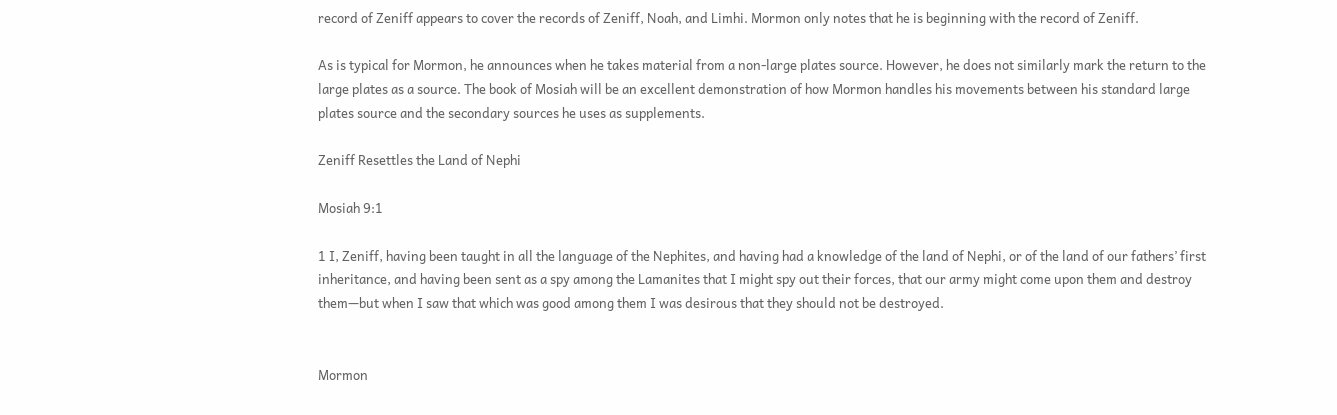record of Zeniff appears to cover the records of Zeniff, Noah, and Limhi. Mormon only notes that he is beginning with the record of Zeniff.

As is typical for Mormon, he announces when he takes material from a non-large plates source. However, he does not similarly mark the return to the large plates as a source. The book of Mosiah will be an excellent demonstration of how Mormon handles his movements between his standard large plates source and the secondary sources he uses as supplements.

Zeniff Resettles the Land of Nephi

Mosiah 9:1

1 I, Zeniff, having been taught in all the language of the Nephites, and having had a knowledge of the land of Nephi, or of the land of our fathers’ first inheritance, and having been sent as a spy among the Lamanites that I might spy out their forces, that our army might come upon them and destroy them—but when I saw that which was good among them I was desirous that they should not be destroyed.


Mormon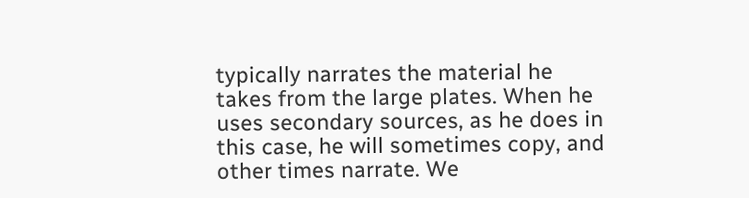typically narrates the material he takes from the large plates. When he uses secondary sources, as he does in this case, he will sometimes copy, and other times narrate. We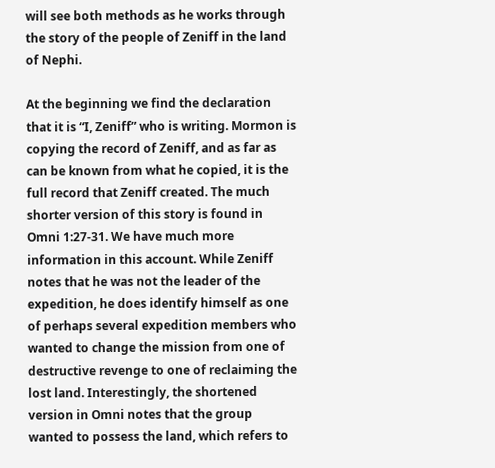will see both methods as he works through the story of the people of Zeniff in the land of Nephi.

At the beginning we find the declaration that it is “I, Zeniff” who is writing. Mormon is copying the record of Zeniff, and as far as can be known from what he copied, it is the full record that Zeniff created. The much shorter version of this story is found in Omni 1:27-31. We have much more information in this account. While Zeniff notes that he was not the leader of the expedition, he does identify himself as one of perhaps several expedition members who wanted to change the mission from one of destructive revenge to one of reclaiming the lost land. Interestingly, the shortened version in Omni notes that the group wanted to possess the land, which refers to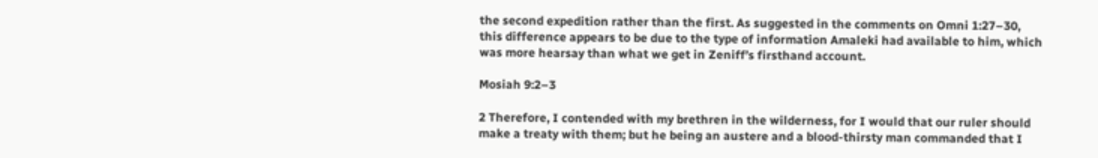the second expedition rather than the first. As suggested in the comments on Omni 1:27–30,  this difference appears to be due to the type of information Amaleki had available to him, which was more hearsay than what we get in Zeniff’s firsthand account.

Mosiah 9:2–3

2 Therefore, I contended with my brethren in the wilderness, for I would that our ruler should make a treaty with them; but he being an austere and a blood-thirsty man commanded that I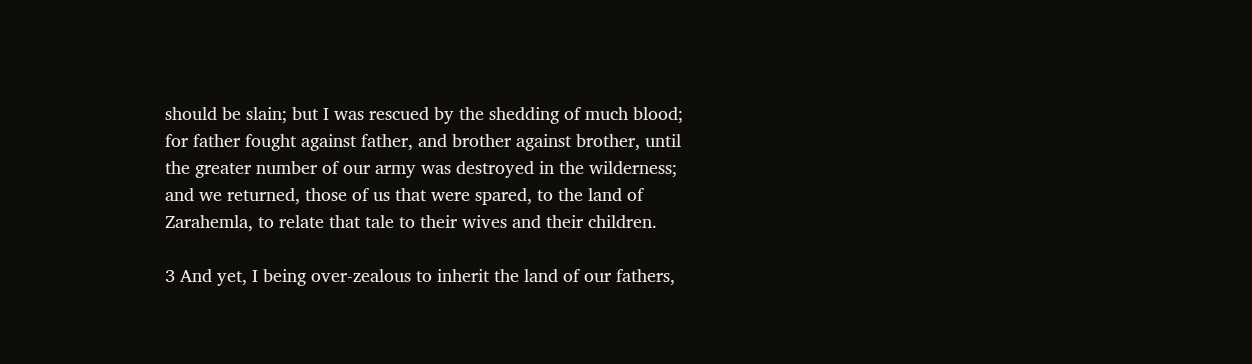should be slain; but I was rescued by the shedding of much blood; for father fought against father, and brother against brother, until the greater number of our army was destroyed in the wilderness; and we returned, those of us that were spared, to the land of Zarahemla, to relate that tale to their wives and their children.

3 And yet, I being over-zealous to inherit the land of our fathers,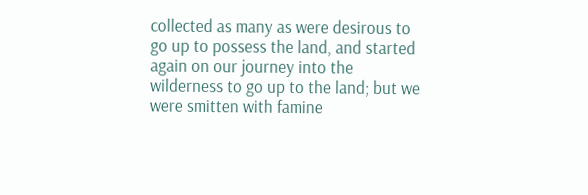collected as many as were desirous to go up to possess the land, and started again on our journey into the wilderness to go up to the land; but we were smitten with famine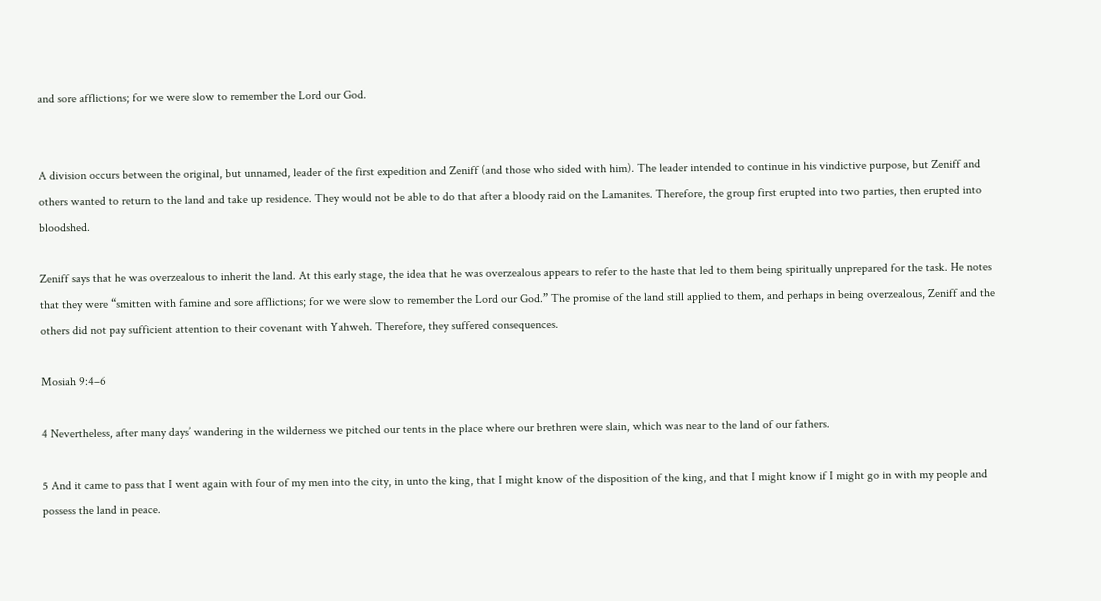and sore afflictions; for we were slow to remember the Lord our God.


A division occurs between the original, but unnamed, leader of the first expedition and Zeniff (and those who sided with him). The leader intended to continue in his vindictive purpose, but Zeniff and others wanted to return to the land and take up residence. They would not be able to do that after a bloody raid on the Lamanites. Therefore, the group first erupted into two parties, then erupted into bloodshed.

Zeniff says that he was overzealous to inherit the land. At this early stage, the idea that he was overzealous appears to refer to the haste that led to them being spiritually unprepared for the task. He notes that they were “smitten with famine and sore afflictions; for we were slow to remember the Lord our God.” The promise of the land still applied to them, and perhaps in being overzealous, Zeniff and the others did not pay sufficient attention to their covenant with Yahweh. Therefore, they suffered consequences.

Mosiah 9:4–6

4 Nevertheless, after many days’ wandering in the wilderness we pitched our tents in the place where our brethren were slain, which was near to the land of our fathers.

5 And it came to pass that I went again with four of my men into the city, in unto the king, that I might know of the disposition of the king, and that I might know if I might go in with my people and possess the land in peace.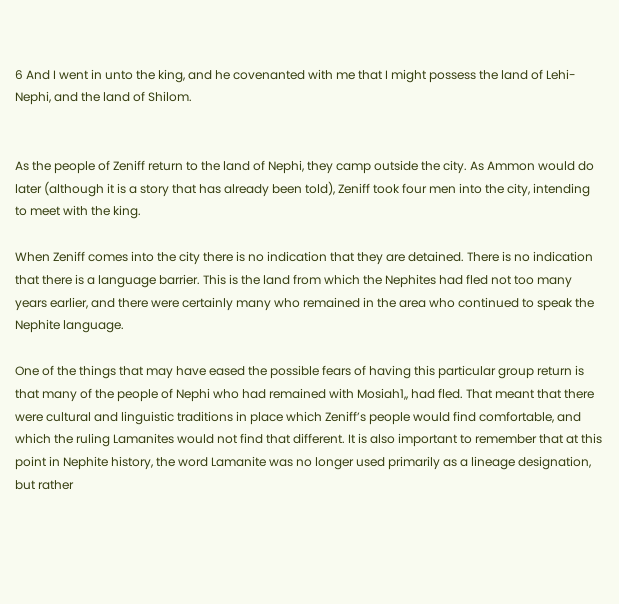6 And I went in unto the king, and he covenanted with me that I might possess the land of Lehi-Nephi, and the land of Shilom.


As the people of Zeniff return to the land of Nephi, they camp outside the city. As Ammon would do later (although it is a story that has already been told), Zeniff took four men into the city, intending to meet with the king.

When Zeniff comes into the city there is no indication that they are detained. There is no indication that there is a language barrier. This is the land from which the Nephites had fled not too many years earlier, and there were certainly many who remained in the area who continued to speak the Nephite language.

One of the things that may have eased the possible fears of having this particular group return is that many of the people of Nephi who had remained with Mosiah1,, had fled. That meant that there were cultural and linguistic traditions in place which Zeniff’s people would find comfortable, and which the ruling Lamanites would not find that different. It is also important to remember that at this point in Nephite history, the word Lamanite was no longer used primarily as a lineage designation, but rather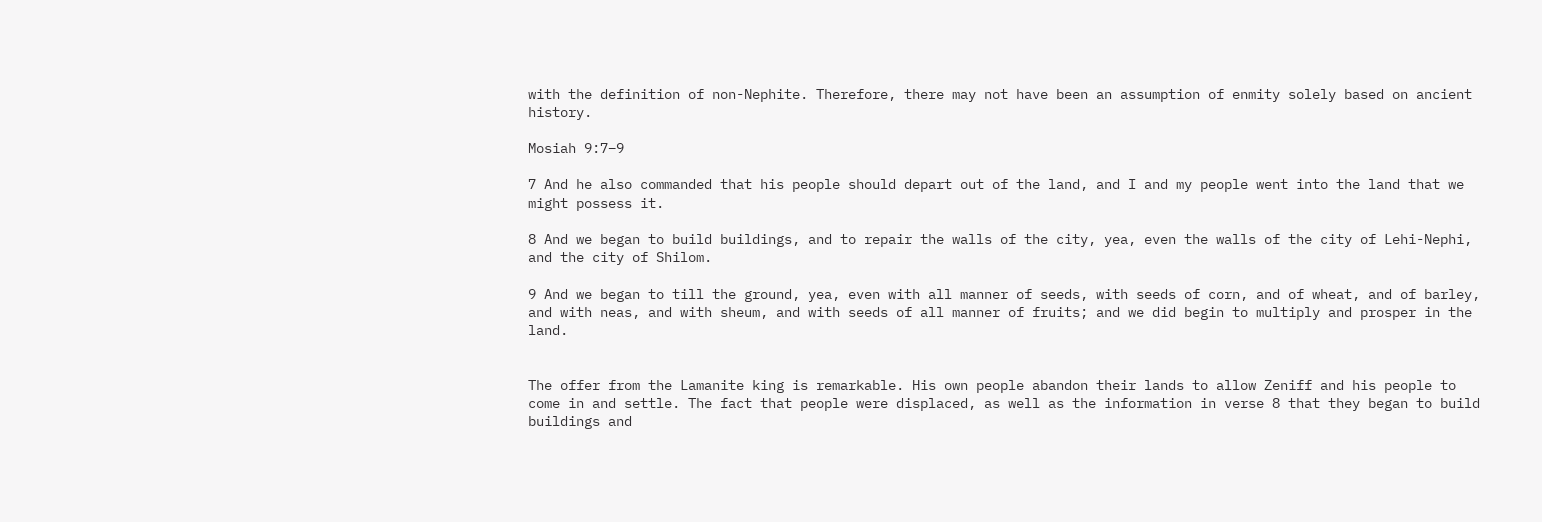with the definition of non-Nephite. Therefore, there may not have been an assumption of enmity solely based on ancient history.

Mosiah 9:7–9

7 And he also commanded that his people should depart out of the land, and I and my people went into the land that we might possess it.

8 And we began to build buildings, and to repair the walls of the city, yea, even the walls of the city of Lehi-Nephi, and the city of Shilom.

9 And we began to till the ground, yea, even with all manner of seeds, with seeds of corn, and of wheat, and of barley, and with neas, and with sheum, and with seeds of all manner of fruits; and we did begin to multiply and prosper in the land.


The offer from the Lamanite king is remarkable. His own people abandon their lands to allow Zeniff and his people to come in and settle. The fact that people were displaced, as well as the information in verse 8 that they began to build buildings and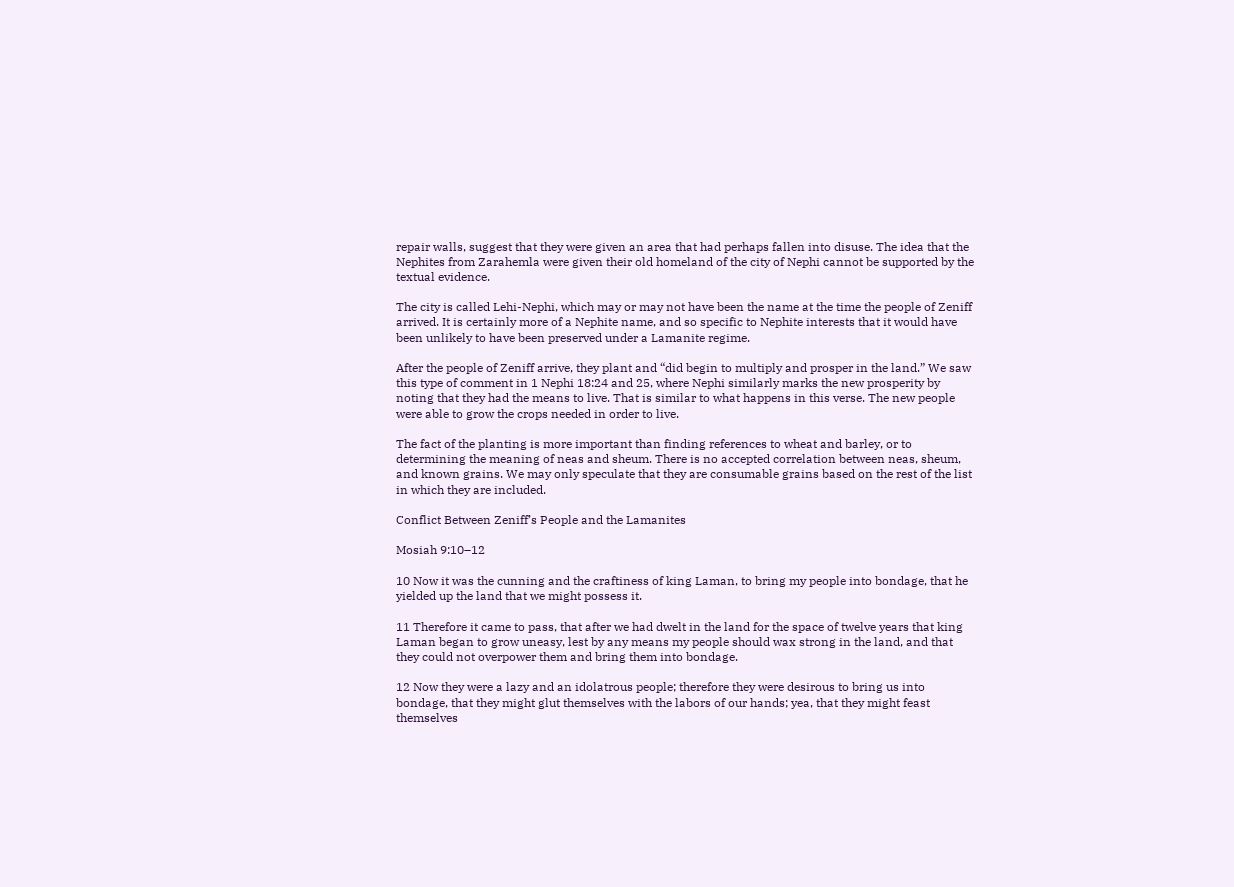repair walls, suggest that they were given an area that had perhaps fallen into disuse. The idea that the Nephites from Zarahemla were given their old homeland of the city of Nephi cannot be supported by the textual evidence.

The city is called Lehi-Nephi, which may or may not have been the name at the time the people of Zeniff arrived. It is certainly more of a Nephite name, and so specific to Nephite interests that it would have been unlikely to have been preserved under a Lamanite regime.

After the people of Zeniff arrive, they plant and “did begin to multiply and prosper in the land.” We saw this type of comment in 1 Nephi 18:24 and 25, where Nephi similarly marks the new prosperity by noting that they had the means to live. That is similar to what happens in this verse. The new people were able to grow the crops needed in order to live.

The fact of the planting is more important than finding references to wheat and barley, or to determining the meaning of neas and sheum. There is no accepted correlation between neas, sheum, and known grains. We may only speculate that they are consumable grains based on the rest of the list in which they are included.

Conflict Between Zeniff’s People and the Lamanites

Mosiah 9:10–12

10 Now it was the cunning and the craftiness of king Laman, to bring my people into bondage, that he yielded up the land that we might possess it.

11 Therefore it came to pass, that after we had dwelt in the land for the space of twelve years that king Laman began to grow uneasy, lest by any means my people should wax strong in the land, and that they could not overpower them and bring them into bondage.

12 Now they were a lazy and an idolatrous people; therefore they were desirous to bring us into bondage, that they might glut themselves with the labors of our hands; yea, that they might feast themselves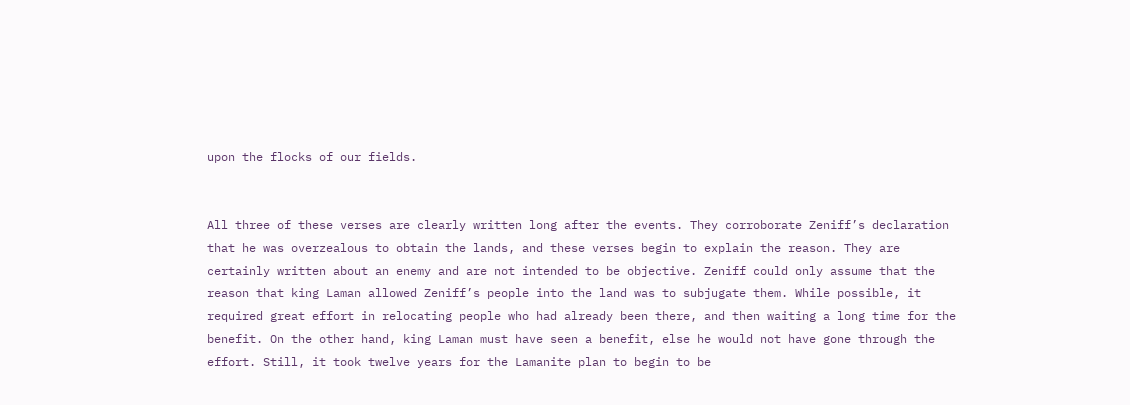upon the flocks of our fields.


All three of these verses are clearly written long after the events. They corroborate Zeniff’s declaration that he was overzealous to obtain the lands, and these verses begin to explain the reason. They are certainly written about an enemy and are not intended to be objective. Zeniff could only assume that the reason that king Laman allowed Zeniff’s people into the land was to subjugate them. While possible, it required great effort in relocating people who had already been there, and then waiting a long time for the benefit. On the other hand, king Laman must have seen a benefit, else he would not have gone through the effort. Still, it took twelve years for the Lamanite plan to begin to be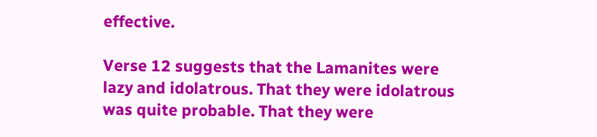effective.

Verse 12 suggests that the Lamanites were lazy and idolatrous. That they were idolatrous was quite probable. That they were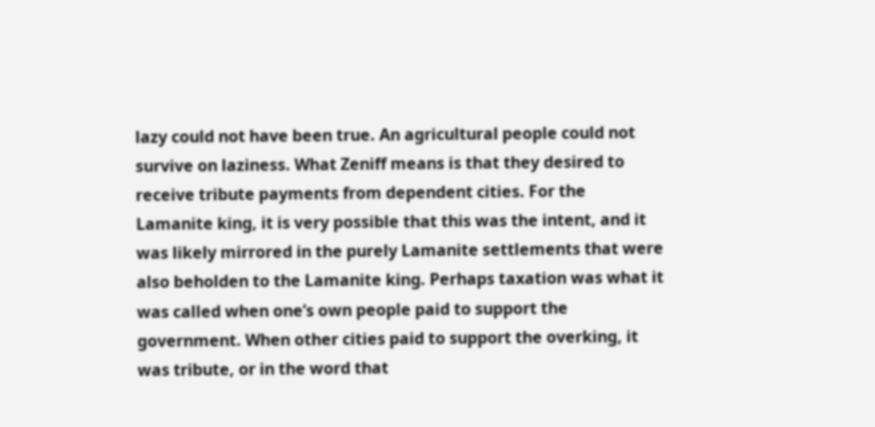lazy could not have been true. An agricultural people could not survive on laziness. What Zeniff means is that they desired to receive tribute payments from dependent cities. For the Lamanite king, it is very possible that this was the intent, and it was likely mirrored in the purely Lamanite settlements that were also beholden to the Lamanite king. Perhaps taxation was what it was called when one’s own people paid to support the government. When other cities paid to support the overking, it was tribute, or in the word that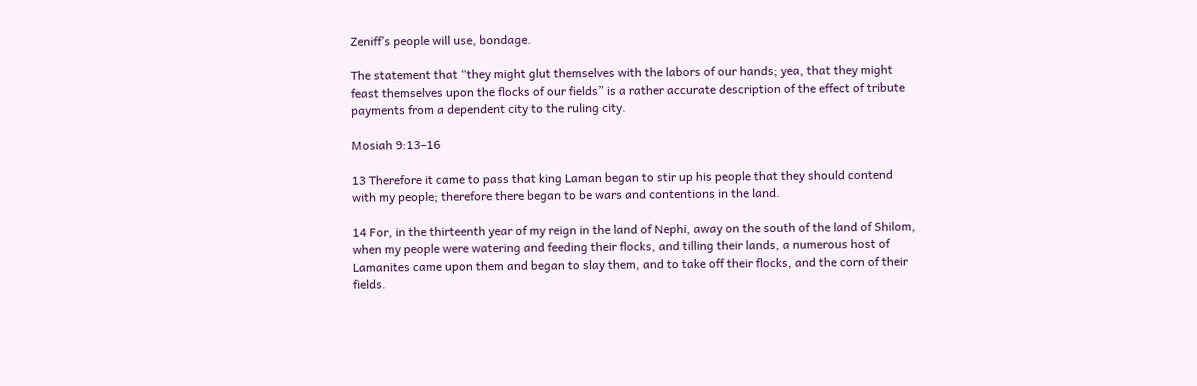Zeniff’s people will use, bondage.

The statement that “they might glut themselves with the labors of our hands; yea, that they might feast themselves upon the flocks of our fields” is a rather accurate description of the effect of tribute payments from a dependent city to the ruling city.

Mosiah 9:13–16

13 Therefore it came to pass that king Laman began to stir up his people that they should contend with my people; therefore there began to be wars and contentions in the land.

14 For, in the thirteenth year of my reign in the land of Nephi, away on the south of the land of Shilom, when my people were watering and feeding their flocks, and tilling their lands, a numerous host of Lamanites came upon them and began to slay them, and to take off their flocks, and the corn of their fields.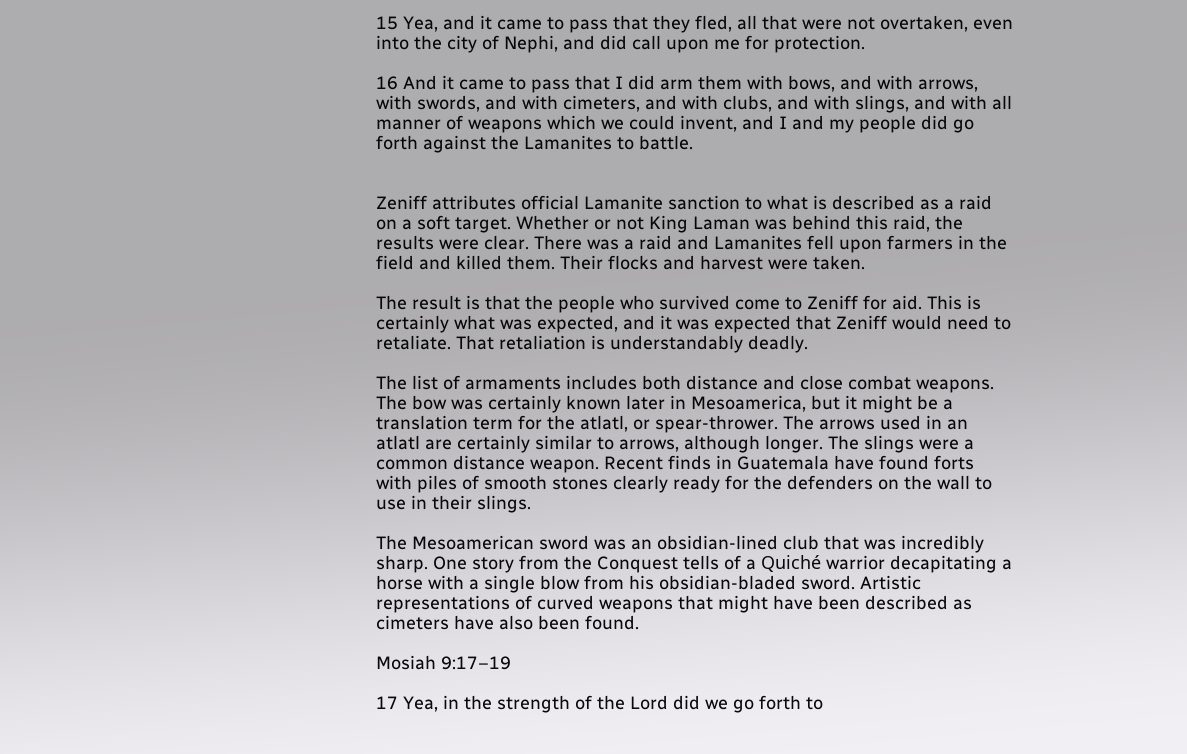15 Yea, and it came to pass that they fled, all that were not overtaken, even into the city of Nephi, and did call upon me for protection.

16 And it came to pass that I did arm them with bows, and with arrows, with swords, and with cimeters, and with clubs, and with slings, and with all manner of weapons which we could invent, and I and my people did go forth against the Lamanites to battle.


Zeniff attributes official Lamanite sanction to what is described as a raid on a soft target. Whether or not King Laman was behind this raid, the results were clear. There was a raid and Lamanites fell upon farmers in the field and killed them. Their flocks and harvest were taken.

The result is that the people who survived come to Zeniff for aid. This is certainly what was expected, and it was expected that Zeniff would need to retaliate. That retaliation is understandably deadly.

The list of armaments includes both distance and close combat weapons. The bow was certainly known later in Mesoamerica, but it might be a translation term for the atlatl, or spear-thrower. The arrows used in an atlatl are certainly similar to arrows, although longer. The slings were a common distance weapon. Recent finds in Guatemala have found forts with piles of smooth stones clearly ready for the defenders on the wall to use in their slings.

The Mesoamerican sword was an obsidian-lined club that was incredibly sharp. One story from the Conquest tells of a Quiché warrior decapitating a horse with a single blow from his obsidian-bladed sword. Artistic representations of curved weapons that might have been described as cimeters have also been found.

Mosiah 9:17–19

17 Yea, in the strength of the Lord did we go forth to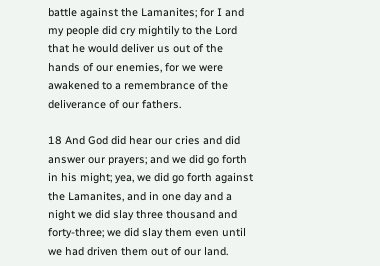battle against the Lamanites; for I and my people did cry mightily to the Lord that he would deliver us out of the hands of our enemies, for we were awakened to a remembrance of the deliverance of our fathers.

18 And God did hear our cries and did answer our prayers; and we did go forth in his might; yea, we did go forth against the Lamanites, and in one day and a night we did slay three thousand and forty-three; we did slay them even until we had driven them out of our land.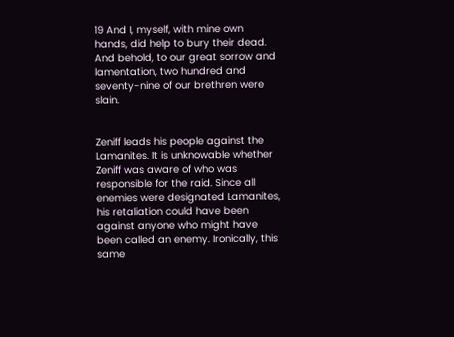19 And I, myself, with mine own hands, did help to bury their dead. And behold, to our great sorrow and lamentation, two hundred and seventy-nine of our brethren were slain.


Zeniff leads his people against the Lamanites. It is unknowable whether Zeniff was aware of who was responsible for the raid. Since all enemies were designated Lamanites, his retaliation could have been against anyone who might have been called an enemy. Ironically, this same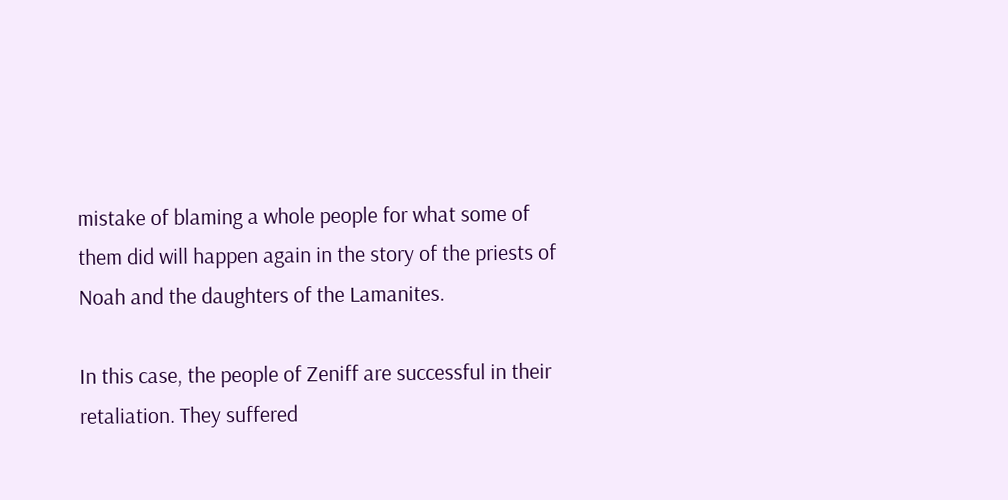mistake of blaming a whole people for what some of them did will happen again in the story of the priests of Noah and the daughters of the Lamanites.

In this case, the people of Zeniff are successful in their retaliation. They suffered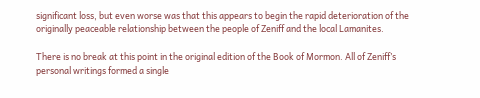significant loss, but even worse was that this appears to begin the rapid deterioration of the originally peaceable relationship between the people of Zeniff and the local Lamanites.

There is no break at this point in the original edition of the Book of Mormon. All of Zeniff’s personal writings formed a single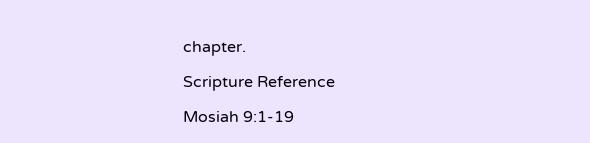chapter.

Scripture Reference

Mosiah 9:1-19